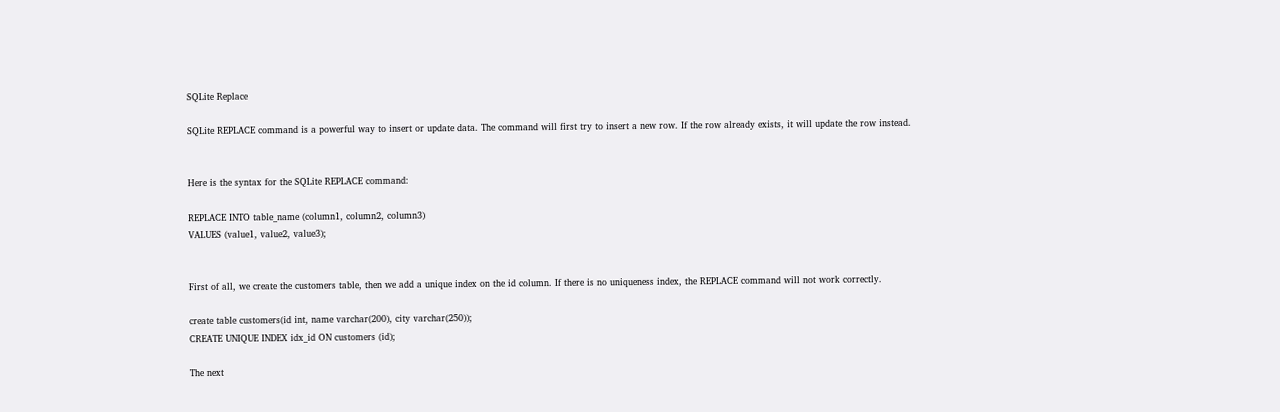SQLite Replace

SQLite REPLACE command is a powerful way to insert or update data. The command will first try to insert a new row. If the row already exists, it will update the row instead.


Here is the syntax for the SQLite REPLACE command:

REPLACE INTO table_name (column1, column2, column3)
VALUES (value1, value2, value3);


First of all, we create the customers table, then we add a unique index on the id column. If there is no uniqueness index, the REPLACE command will not work correctly.

create table customers(id int, name varchar(200), city varchar(250));
CREATE UNIQUE INDEX idx_id ON customers (id);

The next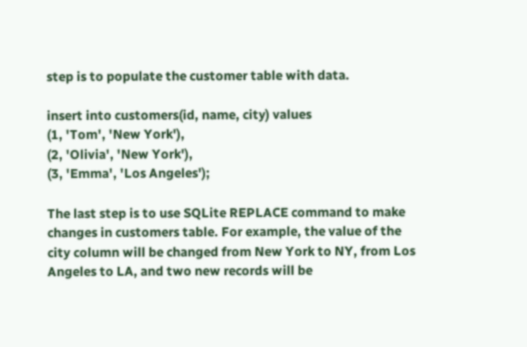step is to populate the customer table with data.

insert into customers(id, name, city) values
(1, 'Tom', 'New York'),
(2, 'Olivia', 'New York'),
(3, 'Emma', 'Los Angeles');

The last step is to use SQLite REPLACE command to make changes in customers table. For example, the value of the city column will be changed from New York to NY, from Los Angeles to LA, and two new records will be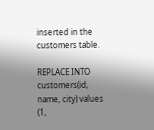inserted in the customers table.

REPLACE INTO customers(id, name, city) values
(1,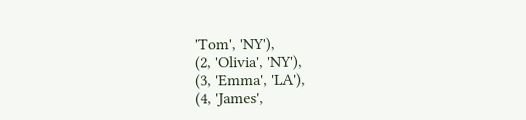'Tom', 'NY'),
(2, 'Olivia', 'NY'),
(3, 'Emma', 'LA'),
(4, 'James',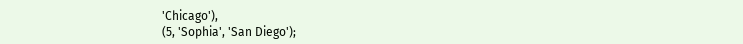'Chicago'),
(5, 'Sophia', 'San Diego');